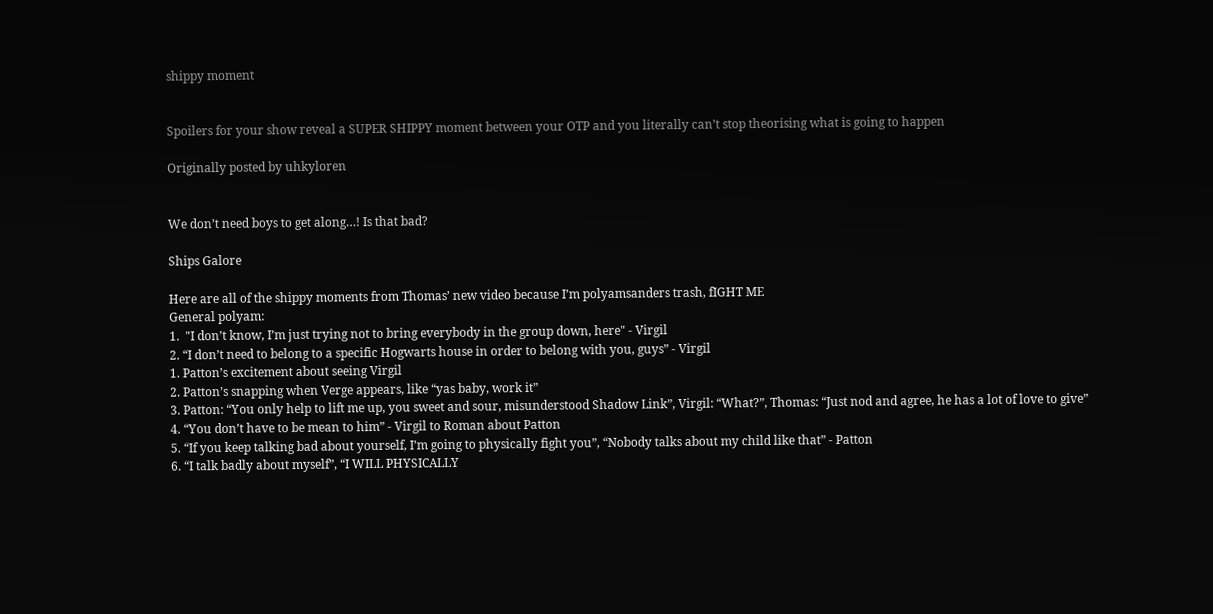shippy moment


Spoilers for your show reveal a SUPER SHIPPY moment between your OTP and you literally can’t stop theorising what is going to happen

Originally posted by uhkyloren


We don’t need boys to get along…! Is that bad?

Ships Galore

Here are all of the shippy moments from Thomas’ new video because I’m polyamsanders trash, fIGHT ME
General polyam:
1.  "I don’t know, I’m just trying not to bring everybody in the group down, here" - Virgil
2. “I don’t need to belong to a specific Hogwarts house in order to belong with you, guys” - Virgil
1. Patton’s excitement about seeing Virgil
2. Patton’s snapping when Verge appears, like “yas baby, work it”
3. Patton: “You only help to lift me up, you sweet and sour, misunderstood Shadow Link”, Virgil: “What?”, Thomas: “Just nod and agree, he has a lot of love to give”
4. “You don’t have to be mean to him” - Virgil to Roman about Patton
5. “If you keep talking bad about yourself, I’m going to physically fight you”, “Nobody talks about my child like that” - Patton
6. “I talk badly about myself”, “I WILL PHYSICALLY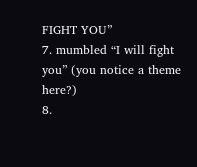FIGHT YOU”
7. mumbled “I will fight you” (you notice a theme here?)
8.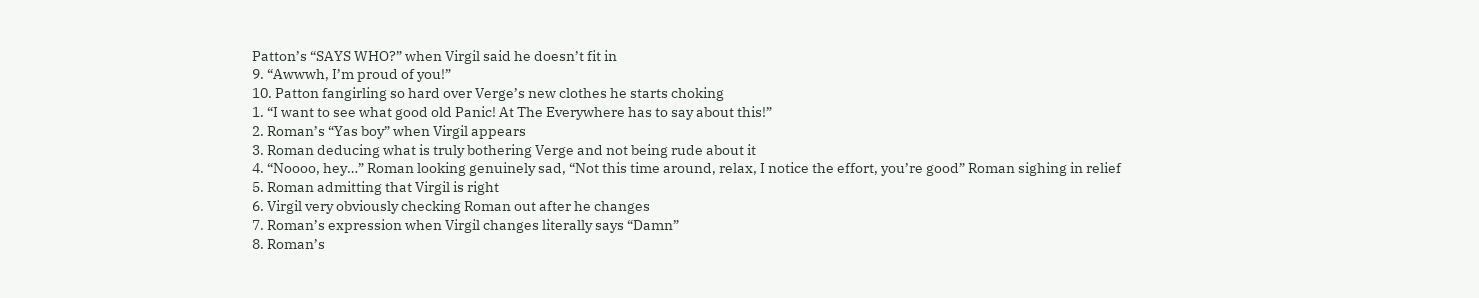Patton’s “SAYS WHO?” when Virgil said he doesn’t fit in
9. “Awwwh, I’m proud of you!”
10. Patton fangirling so hard over Verge’s new clothes he starts choking
1. “I want to see what good old Panic! At The Everywhere has to say about this!”
2. Roman’s “Yas boy” when Virgil appears
3. Roman deducing what is truly bothering Verge and not being rude about it
4. “Noooo, hey…” Roman looking genuinely sad, “Not this time around, relax, I notice the effort, you’re good” Roman sighing in relief
5. Roman admitting that Virgil is right
6. Virgil very obviously checking Roman out after he changes
7. Roman’s expression when Virgil changes literally says “Damn”
8. Roman’s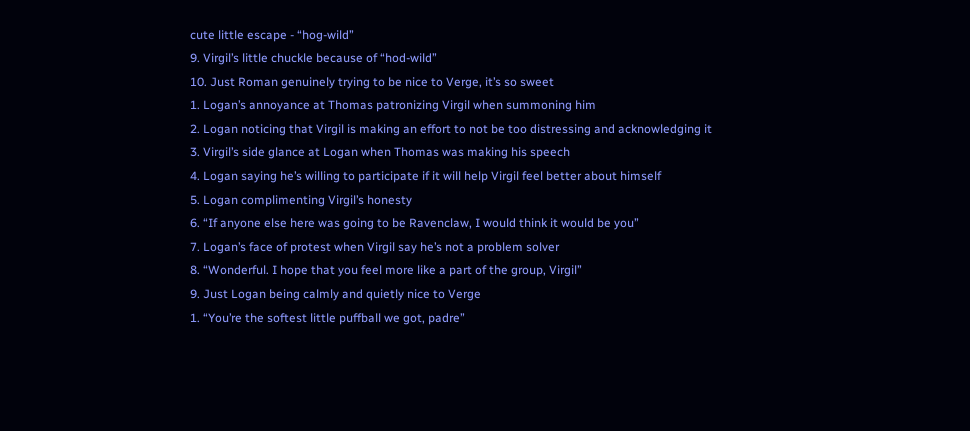cute little escape - “hog-wild”
9. Virgil’s little chuckle because of “hod-wild”
10. Just Roman genuinely trying to be nice to Verge, it’s so sweet
1. Logan’s annoyance at Thomas patronizing Virgil when summoning him
2. Logan noticing that Virgil is making an effort to not be too distressing and acknowledging it
3. Virgil’s side glance at Logan when Thomas was making his speech
4. Logan saying he’s willing to participate if it will help Virgil feel better about himself
5. Logan complimenting Virgil’s honesty
6. “If anyone else here was going to be Ravenclaw, I would think it would be you”
7. Logan’s face of protest when Virgil say he’s not a problem solver
8. “Wonderful. I hope that you feel more like a part of the group, Virgil”
9. Just Logan being calmly and quietly nice to Verge
1. “You’re the softest little puffball we got, padre”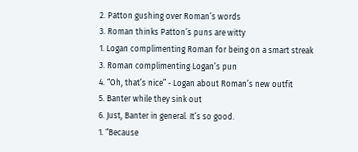2. Patton gushing over Roman’s words
3. Roman thinks Patton’s puns are witty
1. Logan complimenting Roman for being on a smart streak
3. Roman complimenting Logan’s pun
4. “Oh, that’s nice” - Logan about Roman’s new outfit
5. Banter while they sink out
6. Just, Banter in general. It’s so good.
1. “Because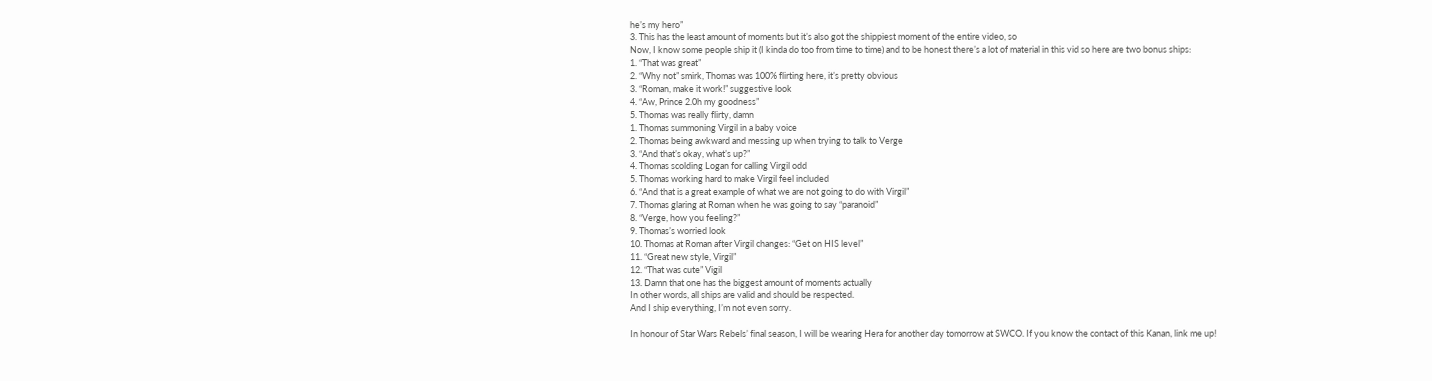he’s my hero”
3. This has the least amount of moments but it’s also got the shippiest moment of the entire video, so
Now, I know some people ship it (I kinda do too from time to time) and to be honest there’s a lot of material in this vid so here are two bonus ships:
1. “That was great”
2. “Why not” smirk, Thomas was 100% flirting here, it’s pretty obvious
3. “Roman, make it work!” suggestive look
4. “Aw, Prince 2.0h my goodness”
5. Thomas was really flirty, damn
1. Thomas summoning Virgil in a baby voice
2. Thomas being awkward and messing up when trying to talk to Verge
3. “And that’s okay, what’s up?”
4. Thomas scolding Logan for calling Virgil odd
5. Thomas working hard to make Virgil feel included
6. “And that is a great example of what we are not going to do with Virgil”
7. Thomas glaring at Roman when he was going to say “paranoid”
8. “Verge, how you feeling?”
9. Thomas’s worried look
10. Thomas at Roman after Virgil changes: “Get on HIS level”
11. “Great new style, Virgil”
12. “That was cute” Vigil
13. Damn that one has the biggest amount of moments actually
In other words, all ships are valid and should be respected.
And I ship everything, I’m not even sorry.

In honour of Star Wars Rebels’ final season, I will be wearing Hera for another day tomorrow at SWCO. If you know the contact of this Kanan, link me up!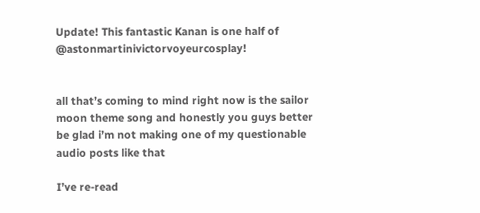Update! This fantastic Kanan is one half of @astonmartinivictorvoyeurcosplay!


all that’s coming to mind right now is the sailor moon theme song and honestly you guys better be glad i’m not making one of my questionable audio posts like that

I’ve re-read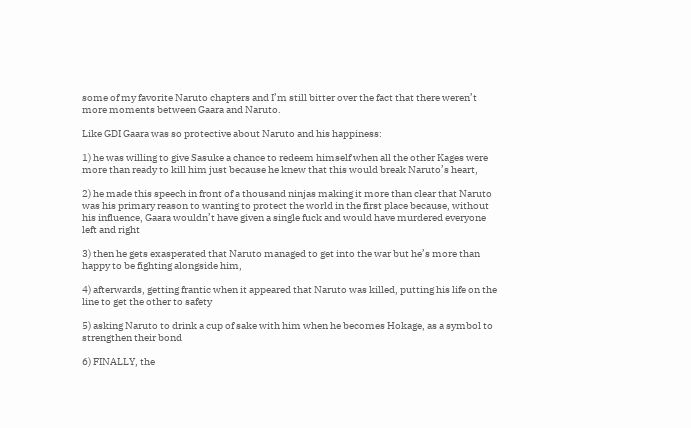some of my favorite Naruto chapters and I’m still bitter over the fact that there weren’t more moments between Gaara and Naruto.

Like GDI Gaara was so protective about Naruto and his happiness:

1) he was willing to give Sasuke a chance to redeem himself when all the other Kages were more than ready to kill him just because he knew that this would break Naruto’s heart,

2) he made this speech in front of a thousand ninjas making it more than clear that Naruto was his primary reason to wanting to protect the world in the first place because, without his influence, Gaara wouldn’t have given a single fuck and would have murdered everyone left and right

3) then he gets exasperated that Naruto managed to get into the war but he’s more than happy to be fighting alongside him,

4) afterwards, getting frantic when it appeared that Naruto was killed, putting his life on the line to get the other to safety

5) asking Naruto to drink a cup of sake with him when he becomes Hokage, as a symbol to strengthen their bond

6) FINALLY, the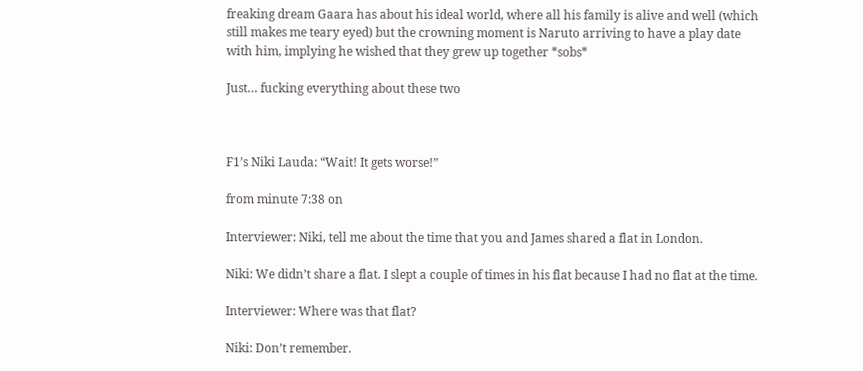freaking dream Gaara has about his ideal world, where all his family is alive and well (which still makes me teary eyed) but the crowning moment is Naruto arriving to have a play date with him, implying he wished that they grew up together *sobs*

Just… fucking everything about these two



F1’s Niki Lauda: “Wait! It gets worse!”

from minute 7:38 on

Interviewer: Niki, tell me about the time that you and James shared a flat in London.

Niki: We didn’t share a flat. I slept a couple of times in his flat because I had no flat at the time.

Interviewer: Where was that flat?

Niki: Don’t remember.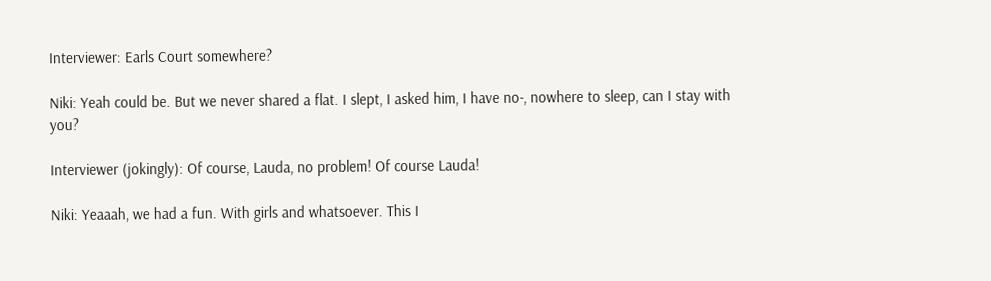Interviewer: Earls Court somewhere?

Niki: Yeah could be. But we never shared a flat. I slept, I asked him, I have no-, nowhere to sleep, can I stay with you?

Interviewer (jokingly): Of course, Lauda, no problem! Of course Lauda!

Niki: Yeaaah, we had a fun. With girls and whatsoever. This I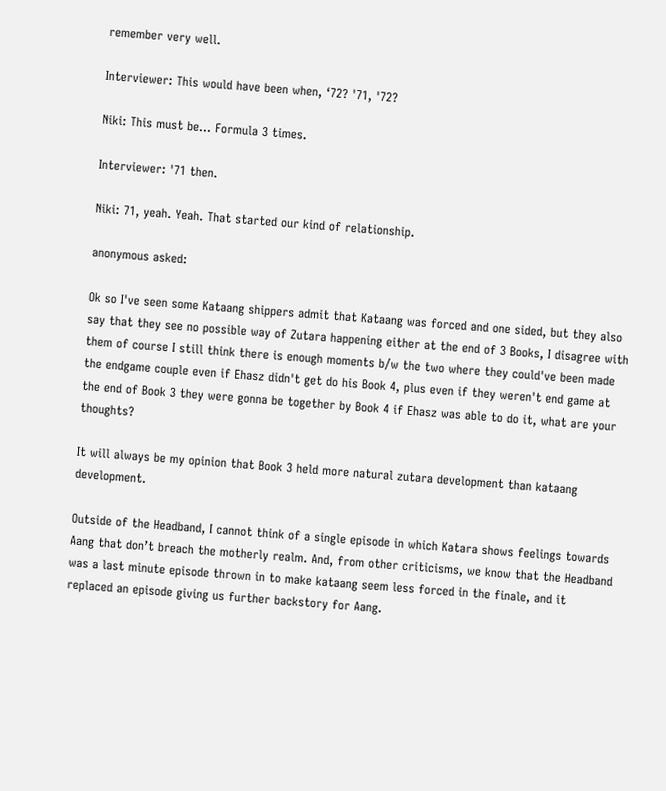remember very well.

Interviewer: This would have been when, ‘72? '71, '72?

Niki: This must be… Formula 3 times.

Interviewer: '71 then.

Niki: 71, yeah. Yeah. That started our kind of relationship.

anonymous asked:

Ok so I've seen some Kataang shippers admit that Kataang was forced and one sided, but they also say that they see no possible way of Zutara happening either at the end of 3 Books, I disagree with them of course I still think there is enough moments b/w the two where they could've been made the endgame couple even if Ehasz didn't get do his Book 4, plus even if they weren't end game at the end of Book 3 they were gonna be together by Book 4 if Ehasz was able to do it, what are your thoughts?

It will always be my opinion that Book 3 held more natural zutara development than kataang development.

Outside of the Headband, I cannot think of a single episode in which Katara shows feelings towards Aang that don’t breach the motherly realm. And, from other criticisms, we know that the Headband was a last minute episode thrown in to make kataang seem less forced in the finale, and it replaced an episode giving us further backstory for Aang.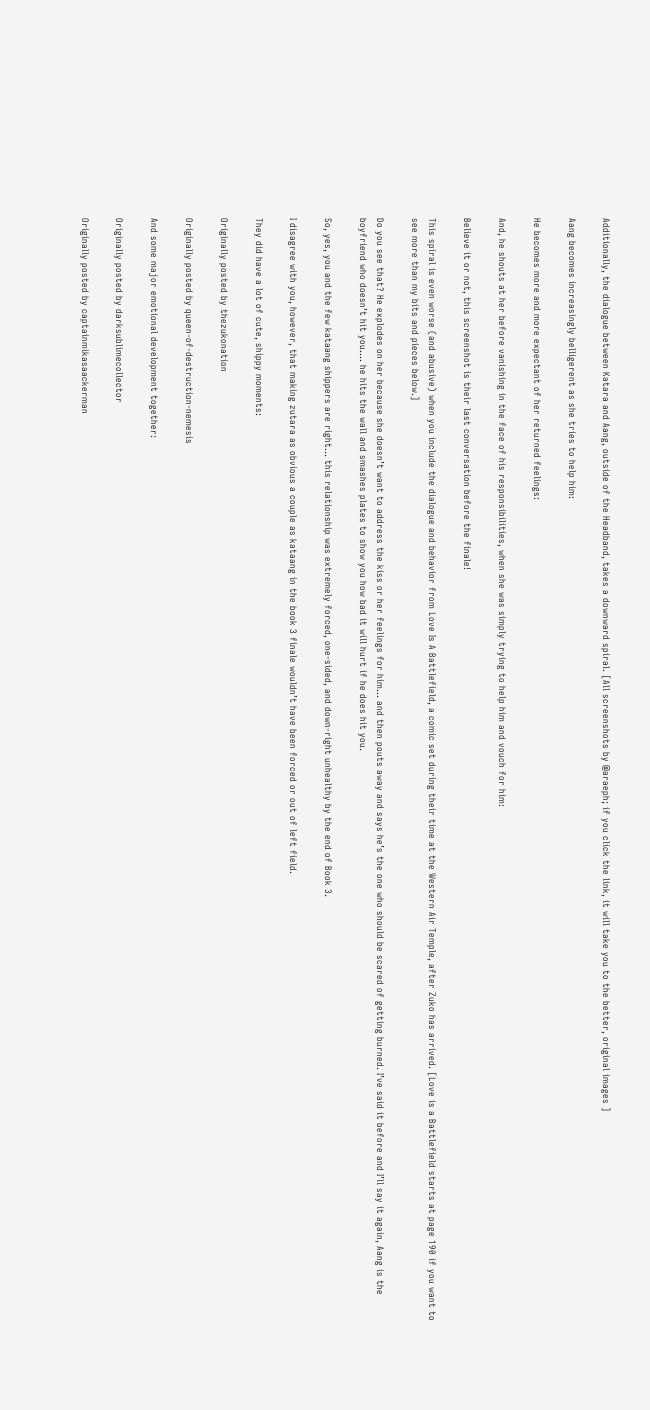Additionally, the dialogue between Katara and Aang, outside of the Headband, takes a downward spiral. [All screenshots by @araeph; if you click the link, it will take you to the better, original images ]

Aang becomes increasingly belligerent as she tries to help him:

He becomes more and more expectant of her returned feelings:

And, he shouts at her before vanishing in the face of his responsibilities, when she was simply trying to help him and vouch for him:

Believe it or not, this screenshot is their last conversation before the finale!

This spiral is even worse (and abusive) when you include the dialogue and behavior from Love Is A Battlefield, a comic set during their time at the Western Air Temple, after Zuko has arrived. [Love is a Battlefield starts at page 190 if you want to see more than my bits and pieces below.]

Do you see that? He explodes on her because she doesn’t want to address the kiss or her feelings for him… and then pouts away and says he’s the one who should be scared of getting burned. I’ve said it before and I’ll say it again, Aang is the boyfriend who doesn’t hit you…. he hits the wall and smashes plates to show you how bad it will hurt if he does hit you.

So, yes, you and the few kataang shippers are right… this relationship was extremely forced, one-sided, and down-right unhealthy by the end of Book 3.

I disagree with you, however, that making zutara as obvious a couple as kataang in the book 3 finale wouldn’t have been forced or out of left field.

They did have a lot of cute, shippy moments:

Originally posted by thezukonation

Originally posted by queen-of-destruction-nemesis

And some major emotional development together:

Originally posted by darksublimecollector

Originally posted by captainmikasaackerman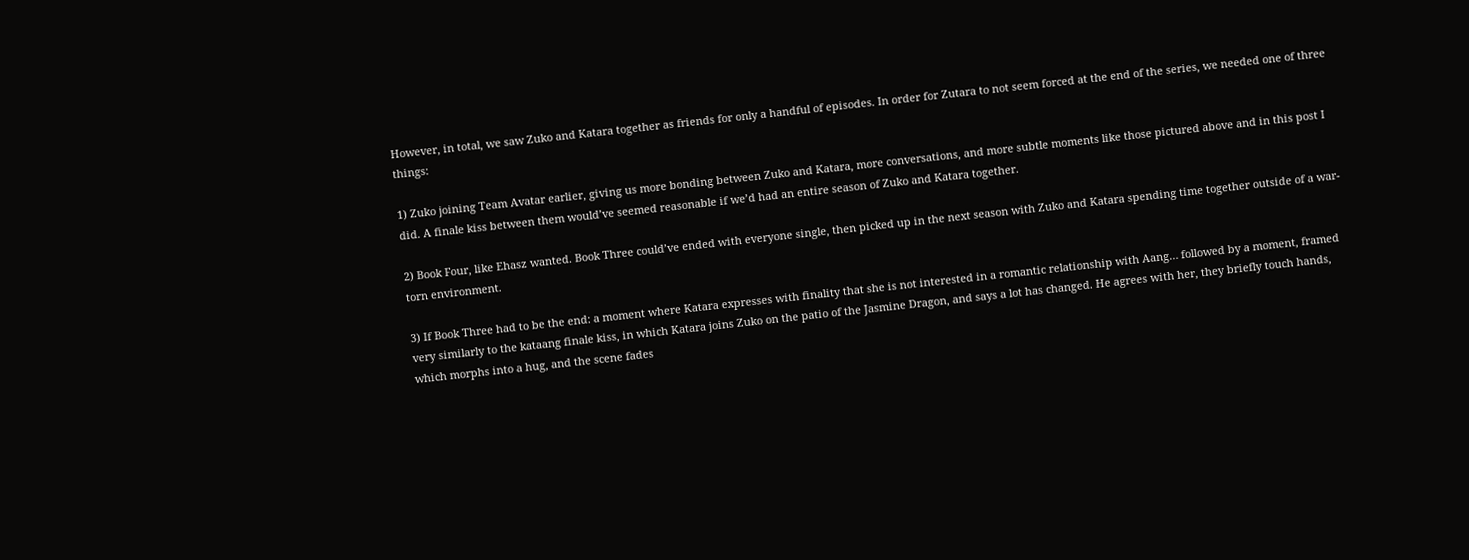However, in total, we saw Zuko and Katara together as friends for only a handful of episodes. In order for Zutara to not seem forced at the end of the series, we needed one of three things:

1) Zuko joining Team Avatar earlier, giving us more bonding between Zuko and Katara, more conversations, and more subtle moments like those pictured above and in this post I did. A finale kiss between them would’ve seemed reasonable if we’d had an entire season of Zuko and Katara together.

2) Book Four, like Ehasz wanted. Book Three could’ve ended with everyone single, then picked up in the next season with Zuko and Katara spending time together outside of a war-torn environment.

3) If Book Three had to be the end: a moment where Katara expresses with finality that she is not interested in a romantic relationship with Aang… followed by a moment, framed very similarly to the kataang finale kiss, in which Katara joins Zuko on the patio of the Jasmine Dragon, and says a lot has changed. He agrees with her, they briefly touch hands, which morphs into a hug, and the scene fades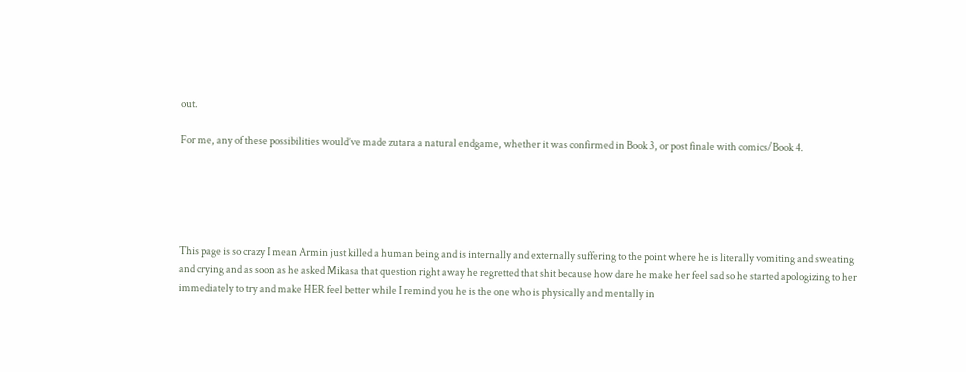out.

For me, any of these possibilities would’ve made zutara a natural endgame, whether it was confirmed in Book 3, or post finale with comics/Book 4.





This page is so crazy I mean Armin just killed a human being and is internally and externally suffering to the point where he is literally vomiting and sweating and crying and as soon as he asked Mikasa that question right away he regretted that shit because how dare he make her feel sad so he started apologizing to her immediately to try and make HER feel better while I remind you he is the one who is physically and mentally in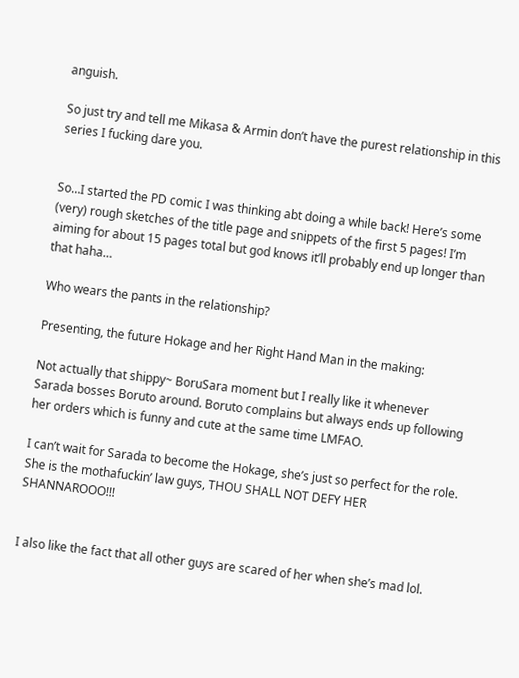anguish.

So just try and tell me Mikasa & Armin don’t have the purest relationship in this series I fucking dare you.


So…I started the PD comic I was thinking abt doing a while back! Here’s some (very) rough sketches of the title page and snippets of the first 5 pages! I’m aiming for about 15 pages total but god knows it’ll probably end up longer than that haha…

Who wears the pants in the relationship?

Presenting, the future Hokage and her Right Hand Man in the making:

Not actually that shippy~ BoruSara moment but I really like it whenever Sarada bosses Boruto around. Boruto complains but always ends up following her orders which is funny and cute at the same time LMFAO.

I can’t wait for Sarada to become the Hokage, she’s just so perfect for the role. She is the mothafuckin’ law guys, THOU SHALL NOT DEFY HER SHANNAROOO!!!


I also like the fact that all other guys are scared of her when she’s mad lol.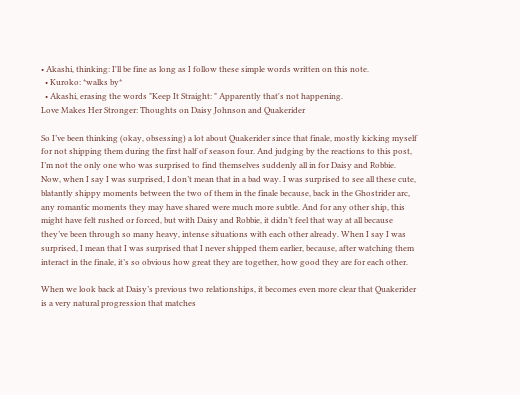• Akashi, thinking: I'll be fine as long as I follow these simple words written on this note.
  • Kuroko: *walks by*
  • Akashi, erasing the words "Keep It Straight: " Apparently that's not happening.
Love Makes Her Stronger: Thoughts on Daisy Johnson and Quakerider

So I’ve been thinking (okay, obsessing) a lot about Quakerider since that finale, mostly kicking myself for not shipping them during the first half of season four. And judging by the reactions to this post, I’m not the only one who was surprised to find themselves suddenly all in for Daisy and Robbie. Now, when I say I was surprised, I don’t mean that in a bad way. I was surprised to see all these cute, blatantly shippy moments between the two of them in the finale because, back in the Ghostrider arc, any romantic moments they may have shared were much more subtle. And for any other ship, this might have felt rushed or forced, but with Daisy and Robbie, it didn’t feel that way at all because they’ve been through so many heavy, intense situations with each other already. When I say I was surprised, I mean that I was surprised that I never shipped them earlier, because, after watching them interact in the finale, it’s so obvious how great they are together, how good they are for each other.

When we look back at Daisy’s previous two relationships, it becomes even more clear that Quakerider is a very natural progression that matches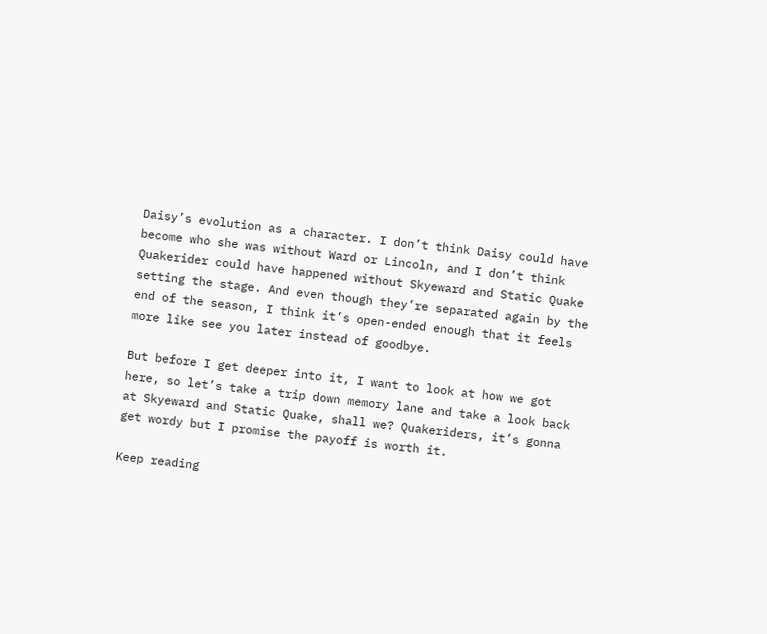Daisy’s evolution as a character. I don’t think Daisy could have become who she was without Ward or Lincoln, and I don’t think Quakerider could have happened without Skyeward and Static Quake setting the stage. And even though they’re separated again by the end of the season, I think it’s open-ended enough that it feels more like see you later instead of goodbye.

But before I get deeper into it, I want to look at how we got here, so let’s take a trip down memory lane and take a look back at Skyeward and Static Quake, shall we? Quakeriders, it’s gonna get wordy but I promise the payoff is worth it.

Keep reading